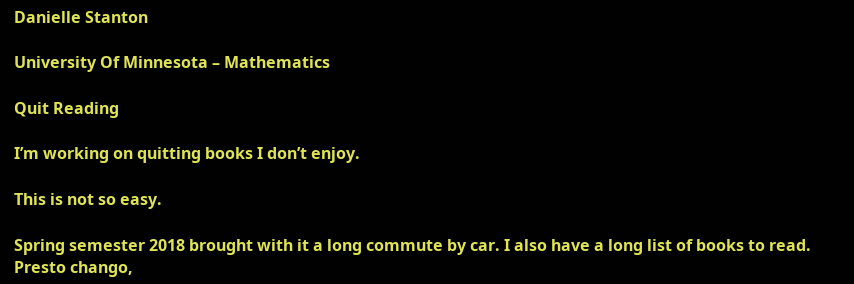Danielle Stanton

University Of Minnesota – Mathematics

Quit Reading

I’m working on quitting books I don’t enjoy.

This is not so easy.

Spring semester 2018 brought with it a long commute by car. I also have a long list of books to read. Presto chango,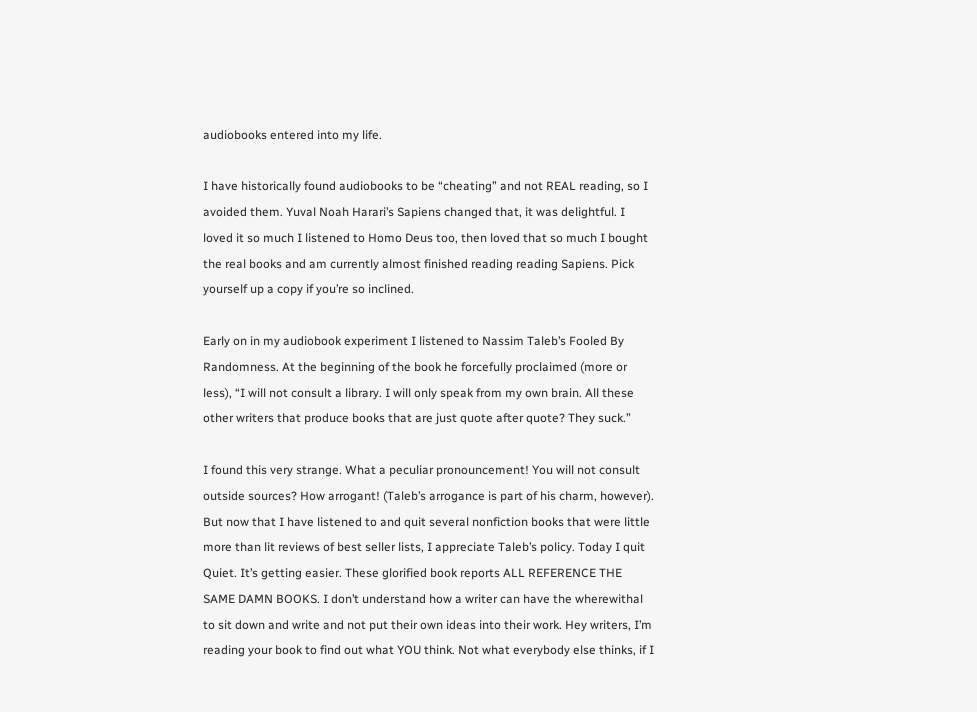audiobooks entered into my life.

I have historically found audiobooks to be “cheating” and not REAL reading, so I avoided them. Yuval Noah Harari’s Sapiens changed that, it was delightful. I loved it so much I listened to Homo Deus too, then loved that so much I bought the real books and am currently almost finished reading reading Sapiens. Pick yourself up a copy if you’re so inclined.

Early on in my audiobook experiment I listened to Nassim Taleb’s Fooled By Randomness. At the beginning of the book he forcefully proclaimed (more or less), “I will not consult a library. I will only speak from my own brain. All these other writers that produce books that are just quote after quote? They suck.”

I found this very strange. What a peculiar pronouncement! You will not consult outside sources? How arrogant! (Taleb’s arrogance is part of his charm, however). But now that I have listened to and quit several nonfiction books that were little more than lit reviews of best seller lists, I appreciate Taleb’s policy. Today I quit Quiet. It’s getting easier. These glorified book reports ALL REFERENCE THE SAME DAMN BOOKS. I don’t understand how a writer can have the wherewithal to sit down and write and not put their own ideas into their work. Hey writers, I’m reading your book to find out what YOU think. Not what everybody else thinks, if I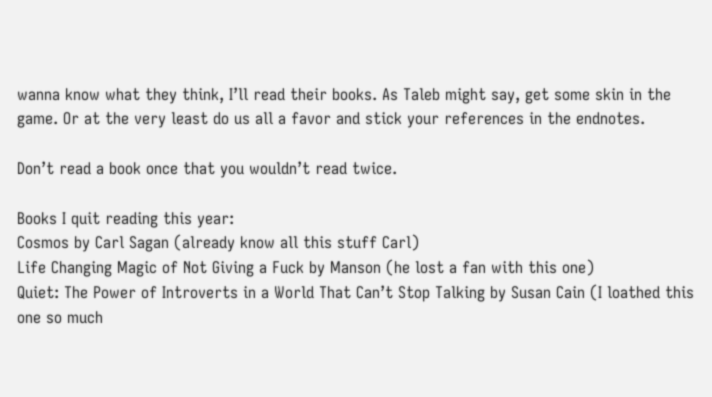wanna know what they think, I’ll read their books. As Taleb might say, get some skin in the game. Or at the very least do us all a favor and stick your references in the endnotes.

Don’t read a book once that you wouldn’t read twice.

Books I quit reading this year:
Cosmos by Carl Sagan (already know all this stuff Carl)
Life Changing Magic of Not Giving a Fuck by Manson (he lost a fan with this one)
Quiet: The Power of Introverts in a World That Can’t Stop Talking by Susan Cain (I loathed this one so much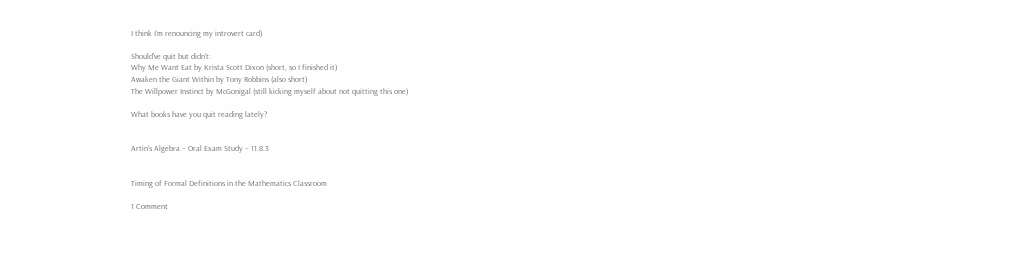I think I’m renouncing my introvert card)

Should’ve quit but didn’t:
Why Me Want Eat by Krista Scott Dixon (short, so I finished it)
Awaken the Giant Within by Tony Robbins (also short)
The Willpower Instinct by McGonigal (still kicking myself about not quitting this one)

What books have you quit reading lately?


Artin’s Algebra – Oral Exam Study – 11.8.3


Timing of Formal Definitions in the Mathematics Classroom

1 Comment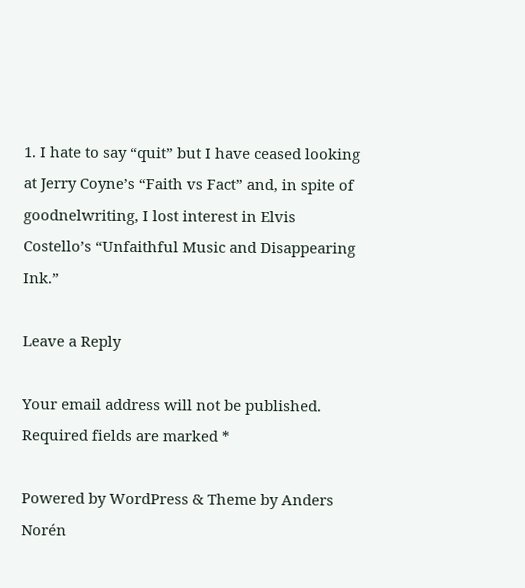1. I hate to say “quit” but I have ceased looking at Jerry Coyne’s “Faith vs Fact” and, in spite of goodnelwriting, I lost interest in Elvis Costello’s “Unfaithful Music and Disappearing Ink.”

Leave a Reply

Your email address will not be published. Required fields are marked *

Powered by WordPress & Theme by Anders Norén